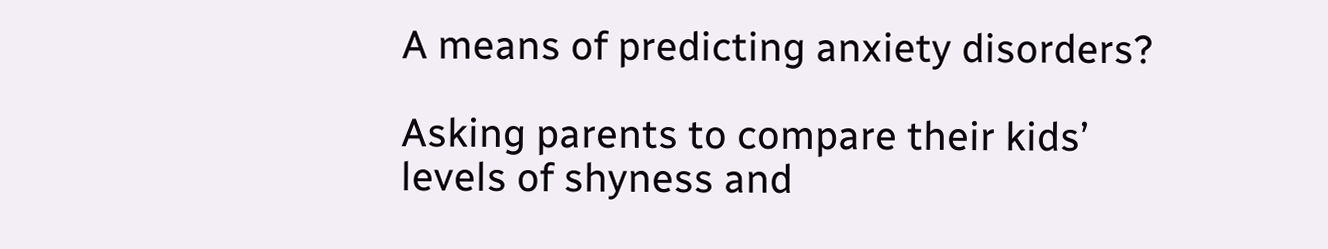A means of predicting anxiety disorders?

Asking parents to compare their kids’ levels of shyness and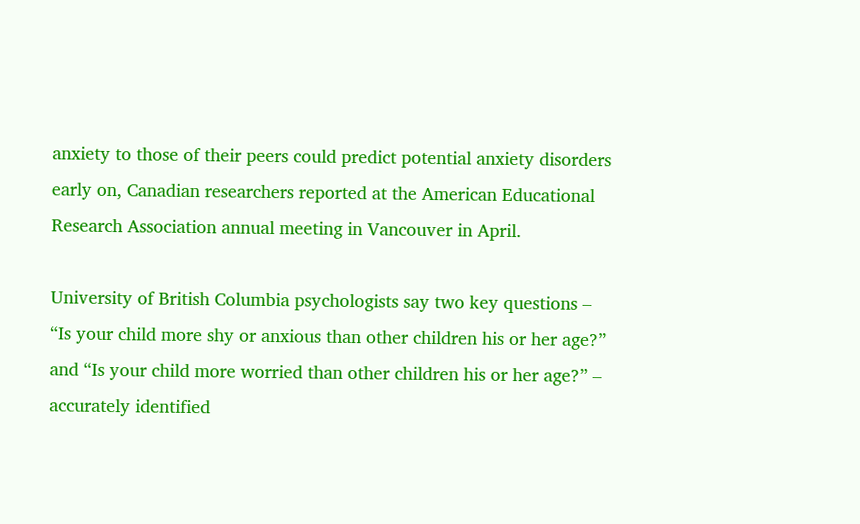anxiety to those of their peers could predict potential anxiety disorders early on, Canadian researchers reported at the American Educational Research Association annual meeting in Vancouver in April.

University of British Columbia psychologists say two key questions – “Is your child more shy or anxious than other children his or her age?” and “Is your child more worried than other children his or her age?” – accurately identified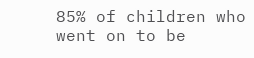85% of children who went on to be